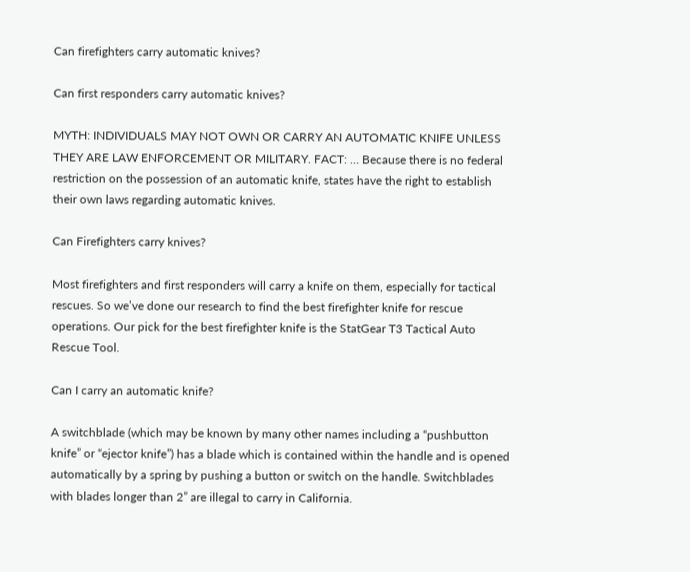Can firefighters carry automatic knives?

Can first responders carry automatic knives?

MYTH: INDIVIDUALS MAY NOT OWN OR CARRY AN AUTOMATIC KNIFE UNLESS THEY ARE LAW ENFORCEMENT OR MILITARY. FACT: … Because there is no federal restriction on the possession of an automatic knife, states have the right to establish their own laws regarding automatic knives.

Can Firefighters carry knives?

Most firefighters and first responders will carry a knife on them, especially for tactical rescues. So we’ve done our research to find the best firefighter knife for rescue operations. Our pick for the best firefighter knife is the StatGear T3 Tactical Auto Rescue Tool.

Can I carry an automatic knife?

A switchblade (which may be known by many other names including a “pushbutton knife” or “ejector knife”) has a blade which is contained within the handle and is opened automatically by a spring by pushing a button or switch on the handle. Switchblades with blades longer than 2” are illegal to carry in California.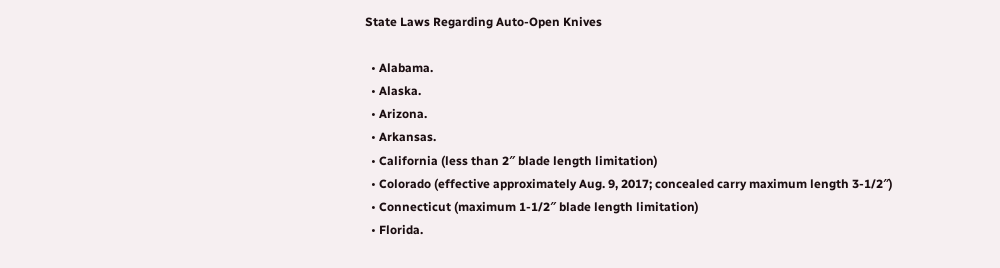State Laws Regarding Auto-Open Knives

  • Alabama.
  • Alaska.
  • Arizona.
  • Arkansas.
  • California (less than 2″ blade length limitation)
  • Colorado (effective approximately Aug. 9, 2017; concealed carry maximum length 3-1/2″)
  • Connecticut (maximum 1-1/2″ blade length limitation)
  • Florida.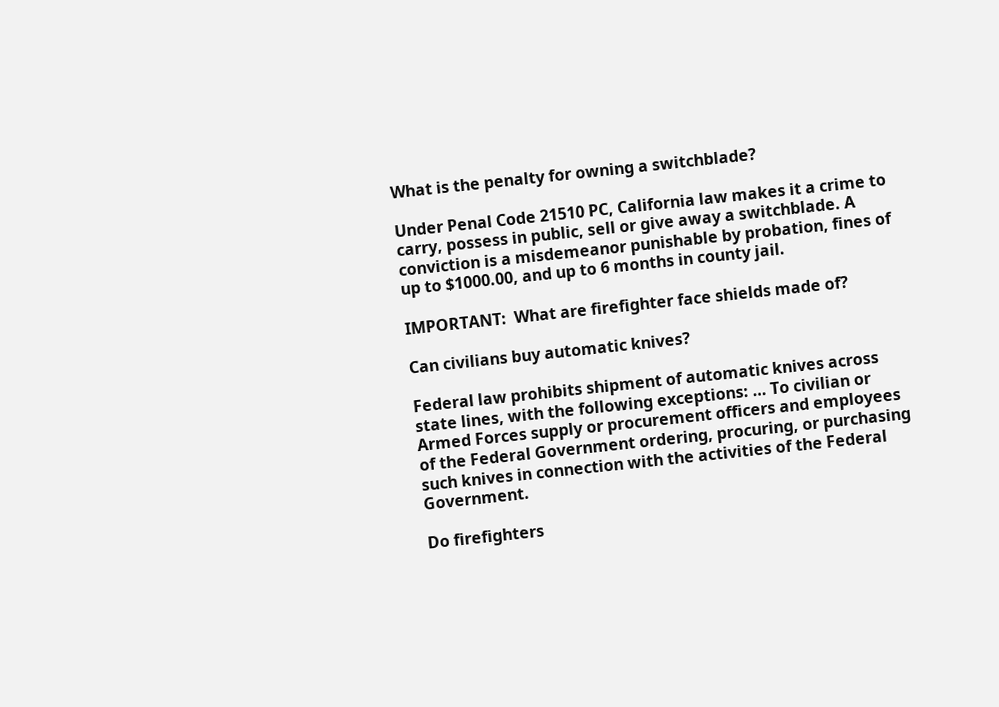What is the penalty for owning a switchblade?

Under Penal Code 21510 PC, California law makes it a crime to carry, possess in public, sell or give away a switchblade. A conviction is a misdemeanor punishable by probation, fines of up to $1000.00, and up to 6 months in county jail.

IMPORTANT:  What are firefighter face shields made of?

Can civilians buy automatic knives?

Federal law prohibits shipment of automatic knives across state lines, with the following exceptions: … To civilian or Armed Forces supply or procurement officers and employees of the Federal Government ordering, procuring, or purchasing such knives in connection with the activities of the Federal Government.

Do firefighters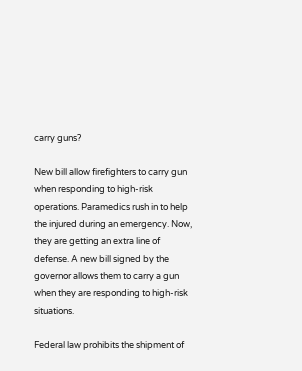carry guns?

New bill allow firefighters to carry gun when responding to high-risk operations. Paramedics rush in to help the injured during an emergency. Now, they are getting an extra line of defense. A new bill signed by the governor allows them to carry a gun when they are responding to high-risk situations.

Federal law prohibits the shipment of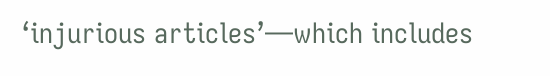‘injurious articles’—which includes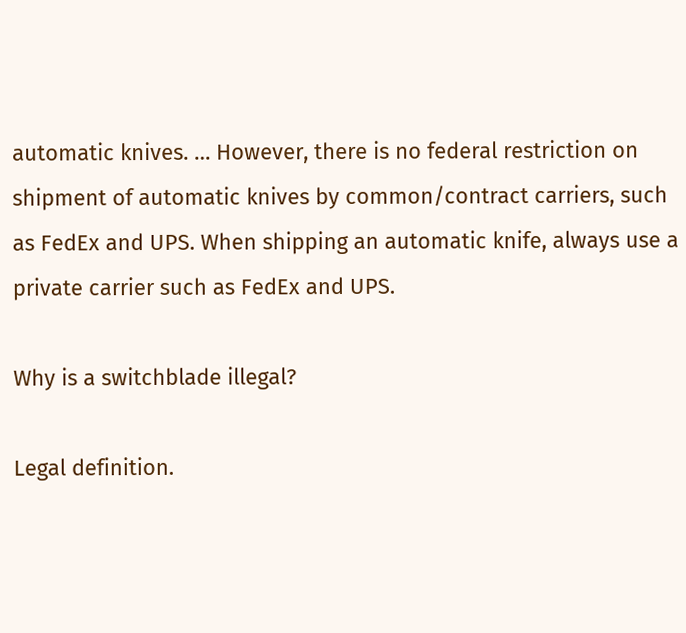automatic knives. … However, there is no federal restriction on shipment of automatic knives by common/contract carriers, such as FedEx and UPS. When shipping an automatic knife, always use a private carrier such as FedEx and UPS.

Why is a switchblade illegal?

Legal definition.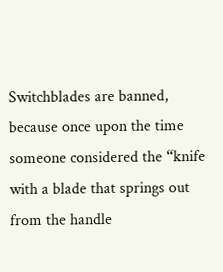Switchblades are banned, because once upon the time someone considered the “knife with a blade that springs out from the handle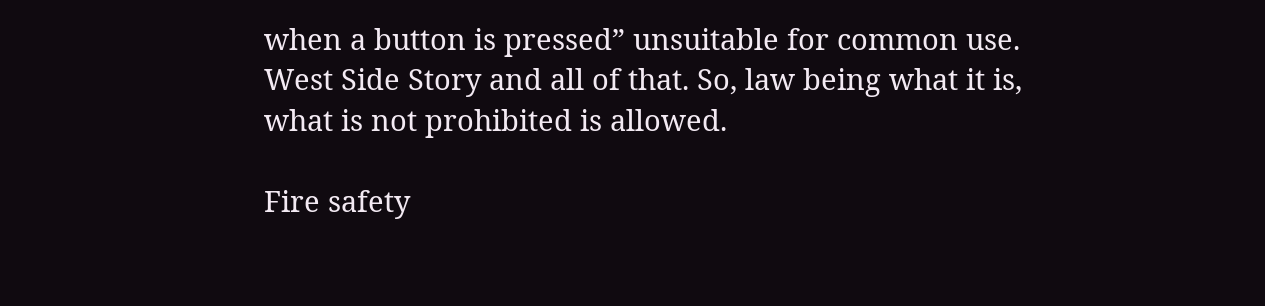when a button is pressed” unsuitable for common use. West Side Story and all of that. So, law being what it is, what is not prohibited is allowed.

Fire safety